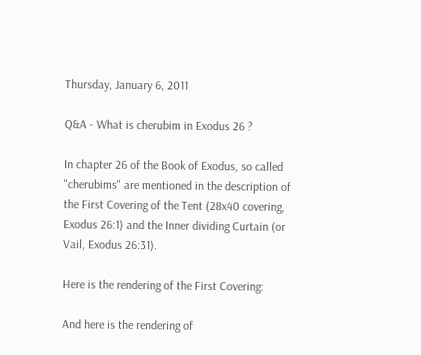Thursday, January 6, 2011

Q&A - What is cherubim in Exodus 26 ?

In chapter 26 of the Book of Exodus, so called "cherubims" are mentioned in the description of the First Covering of the Tent (28x40 covering, Exodus 26:1) and the Inner dividing Curtain (or Vail, Exodus 26:31).

Here is the rendering of the First Covering:

And here is the rendering of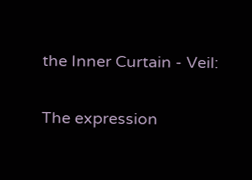the Inner Curtain - Veil:

The expression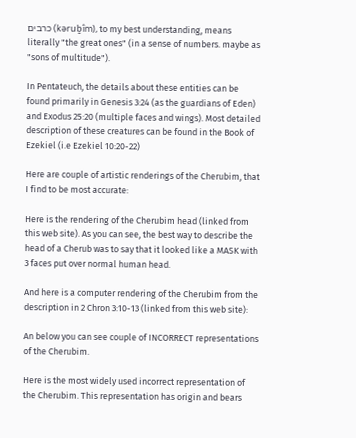כרבים (kəruḇîm), to my best understanding, means literally "the great ones" (in a sense of numbers. maybe as "sons of multitude").

In Pentateuch, the details about these entities can be found primarily in Genesis 3:24 (as the guardians of Eden) and Exodus 25:20 (multiple faces and wings). Most detailed description of these creatures can be found in the Book of Ezekiel (i.e Ezekiel 10:20-22)

Here are couple of artistic renderings of the Cherubim, that I find to be most accurate:

Here is the rendering of the Cherubim head (linked from this web site). As you can see, the best way to describe the head of a Cherub was to say that it looked like a MASK with 3 faces put over normal human head.

And here is a computer rendering of the Cherubim from the description in 2 Chron 3:10-13 (linked from this web site):

An below you can see couple of INCORRECT representations of the Cherubim.

Here is the most widely used incorrect representation of the Cherubim. This representation has origin and bears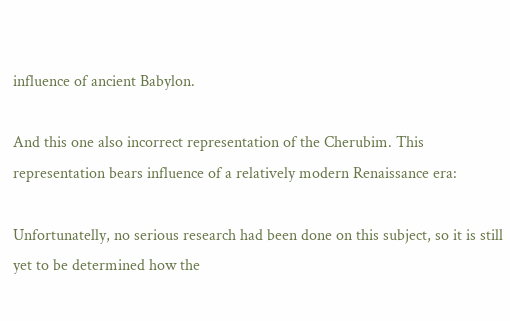influence of ancient Babylon.

And this one also incorrect representation of the Cherubim. This representation bears influence of a relatively modern Renaissance era:

Unfortunatelly, no serious research had been done on this subject, so it is still yet to be determined how the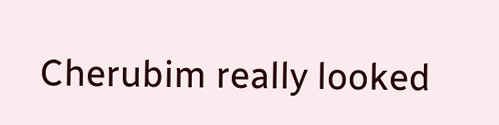Cherubim really looked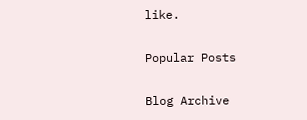like.

Popular Posts

Blog Archive